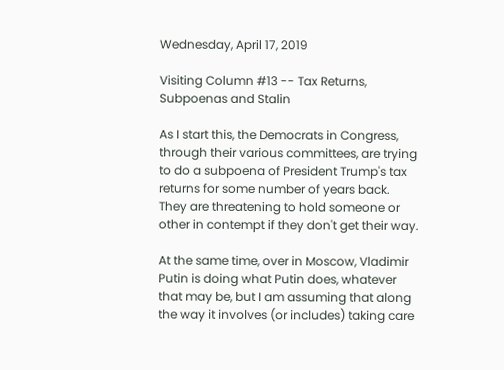Wednesday, April 17, 2019

Visiting Column #13 -- Tax Returns, Subpoenas and Stalin

As I start this, the Democrats in Congress, through their various committees, are trying to do a subpoena of President Trump's tax returns for some number of years back.  They are threatening to hold someone or other in contempt if they don't get their way.

At the same time, over in Moscow, Vladimir Putin is doing what Putin does, whatever that may be, but I am assuming that along the way it involves (or includes) taking care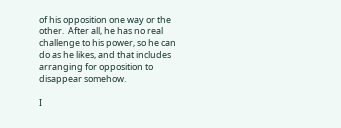of his opposition one way or the other.  After all, he has no real challenge to his power, so he can do as he likes, and that includes arranging for opposition to disappear somehow.

I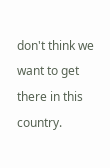don't think we want to get there in this country.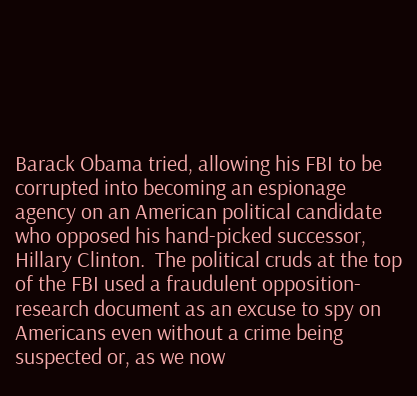Barack Obama tried, allowing his FBI to be corrupted into becoming an espionage agency on an American political candidate who opposed his hand-picked successor, Hillary Clinton.  The political cruds at the top of the FBI used a fraudulent opposition-research document as an excuse to spy on Americans even without a crime being suspected or, as we now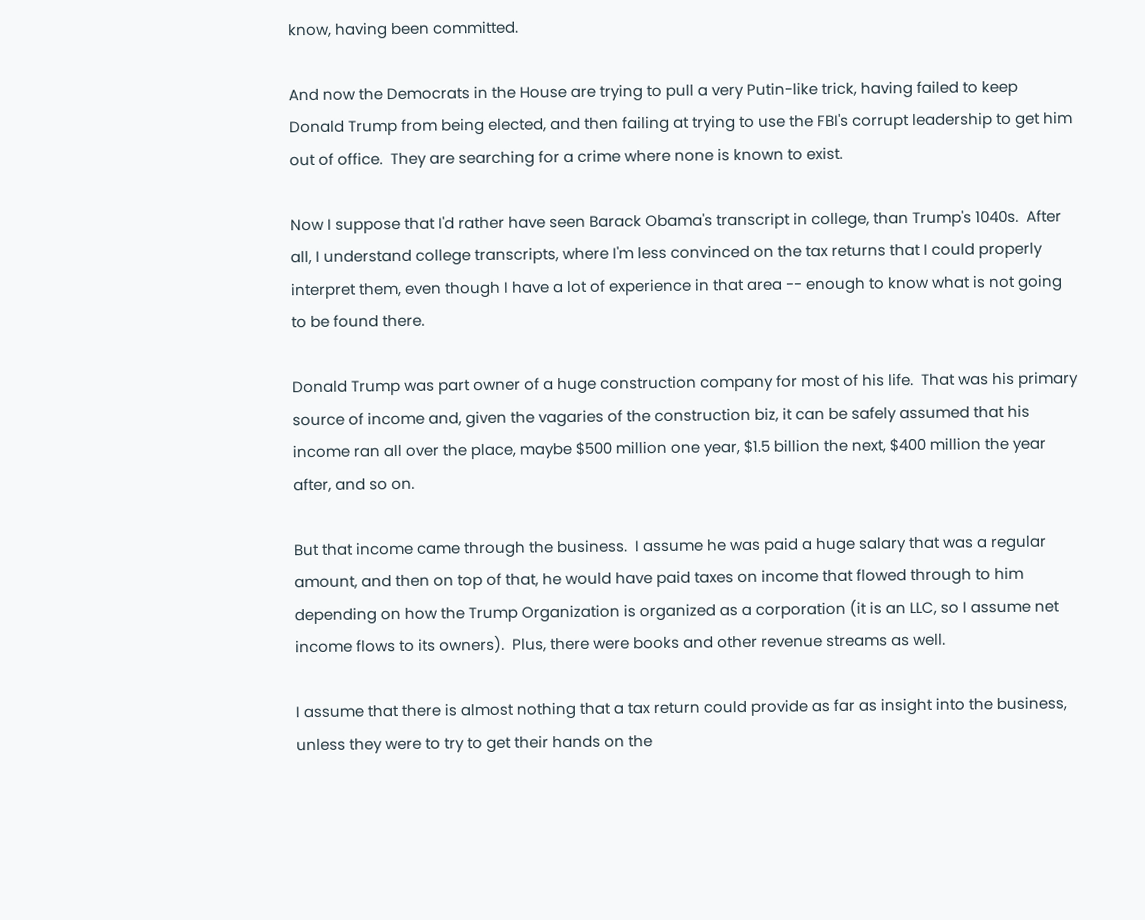know, having been committed.

And now the Democrats in the House are trying to pull a very Putin-like trick, having failed to keep Donald Trump from being elected, and then failing at trying to use the FBI's corrupt leadership to get him out of office.  They are searching for a crime where none is known to exist.

Now I suppose that I'd rather have seen Barack Obama's transcript in college, than Trump's 1040s.  After all, I understand college transcripts, where I'm less convinced on the tax returns that I could properly interpret them, even though I have a lot of experience in that area -- enough to know what is not going to be found there.

Donald Trump was part owner of a huge construction company for most of his life.  That was his primary source of income and, given the vagaries of the construction biz, it can be safely assumed that his income ran all over the place, maybe $500 million one year, $1.5 billion the next, $400 million the year after, and so on.

But that income came through the business.  I assume he was paid a huge salary that was a regular amount, and then on top of that, he would have paid taxes on income that flowed through to him depending on how the Trump Organization is organized as a corporation (it is an LLC, so I assume net income flows to its owners).  Plus, there were books and other revenue streams as well.

I assume that there is almost nothing that a tax return could provide as far as insight into the business, unless they were to try to get their hands on the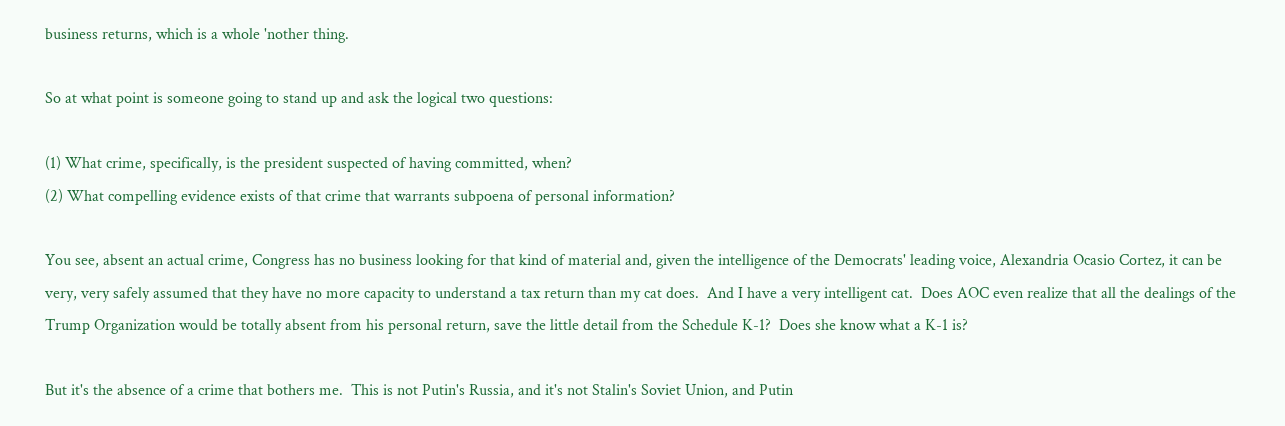business returns, which is a whole 'nother thing.

So at what point is someone going to stand up and ask the logical two questions:

(1) What crime, specifically, is the president suspected of having committed, when?
(2) What compelling evidence exists of that crime that warrants subpoena of personal information?

You see, absent an actual crime, Congress has no business looking for that kind of material and, given the intelligence of the Democrats' leading voice, Alexandria Ocasio Cortez, it can be very, very safely assumed that they have no more capacity to understand a tax return than my cat does.  And I have a very intelligent cat.  Does AOC even realize that all the dealings of the Trump Organization would be totally absent from his personal return, save the little detail from the Schedule K-1?  Does she know what a K-1 is?

But it's the absence of a crime that bothers me.  This is not Putin's Russia, and it's not Stalin's Soviet Union, and Putin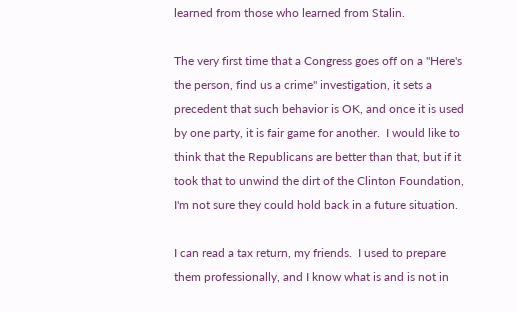learned from those who learned from Stalin.

The very first time that a Congress goes off on a "Here's the person, find us a crime" investigation, it sets a precedent that such behavior is OK, and once it is used by one party, it is fair game for another.  I would like to think that the Republicans are better than that, but if it took that to unwind the dirt of the Clinton Foundation, I'm not sure they could hold back in a future situation.

I can read a tax return, my friends.  I used to prepare them professionally, and I know what is and is not in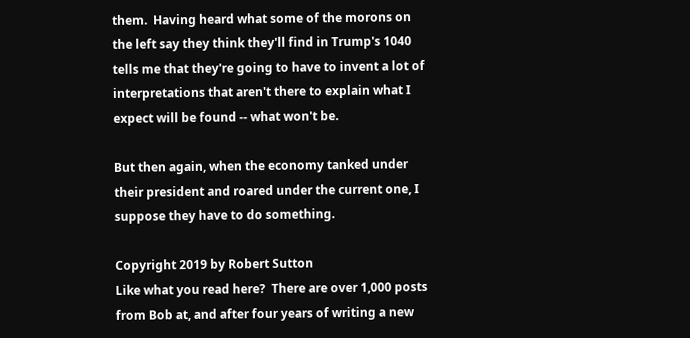them.  Having heard what some of the morons on the left say they think they'll find in Trump's 1040 tells me that they're going to have to invent a lot of interpretations that aren't there to explain what I expect will be found -- what won't be.

But then again, when the economy tanked under their president and roared under the current one, I suppose they have to do something.

Copyright 2019 by Robert Sutton
Like what you read here?  There are over 1,000 posts from Bob at, and after four years of writing a new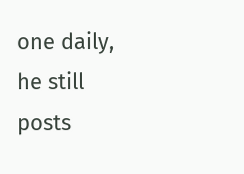one daily, he still posts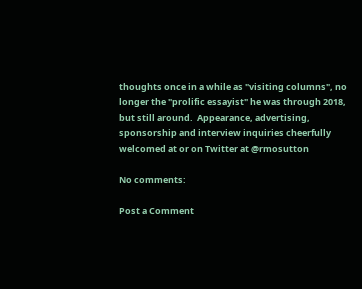thoughts once in a while as "visiting columns", no longer the "prolific essayist" he was through 2018, but still around.  Appearance, advertising, sponsorship and interview inquiries cheerfully welcomed at or on Twitter at @rmosutton

No comments:

Post a Comment